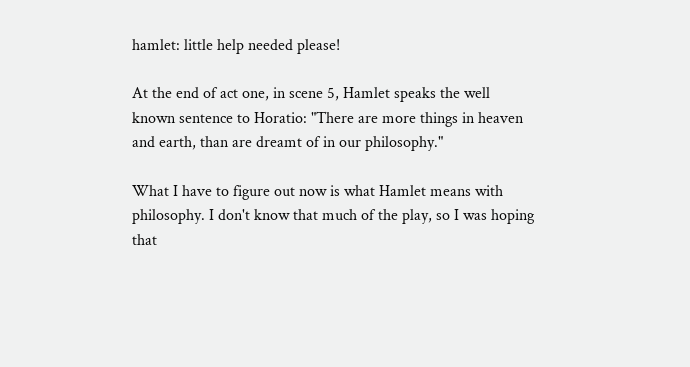hamlet: little help needed please!

At the end of act one, in scene 5, Hamlet speaks the well known sentence to Horatio: "There are more things in heaven and earth, than are dreamt of in our philosophy."

What I have to figure out now is what Hamlet means with philosophy. I don't know that much of the play, so I was hoping that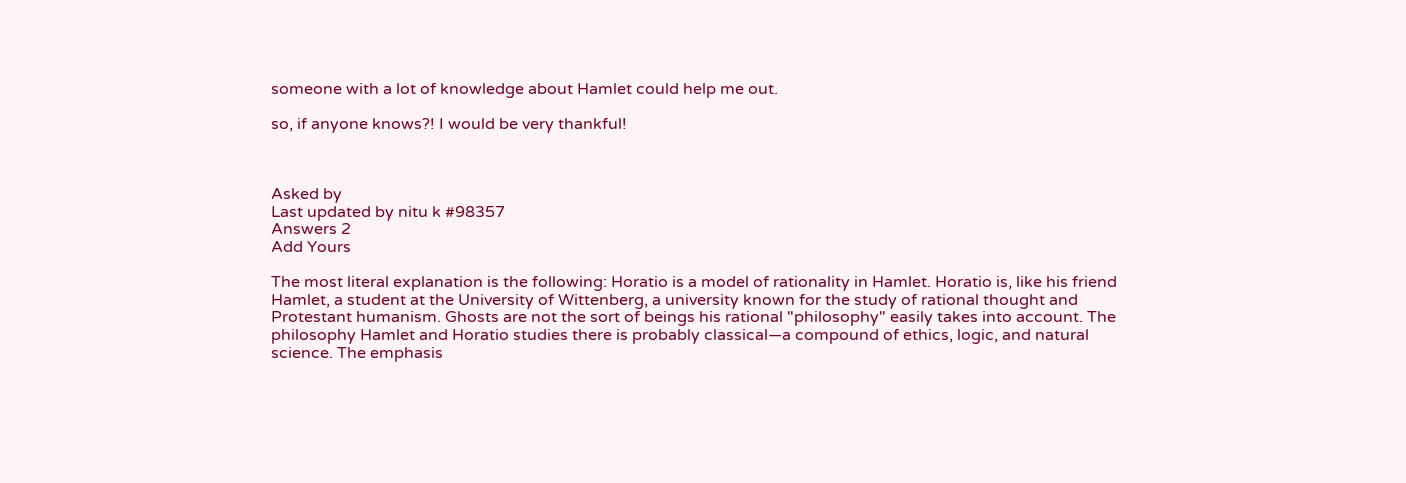someone with a lot of knowledge about Hamlet could help me out.

so, if anyone knows?! I would be very thankful!



Asked by
Last updated by nitu k #98357
Answers 2
Add Yours

The most literal explanation is the following: Horatio is a model of rationality in Hamlet. Horatio is, like his friend Hamlet, a student at the University of Wittenberg, a university known for the study of rational thought and Protestant humanism. Ghosts are not the sort of beings his rational "philosophy" easily takes into account. The philosophy Hamlet and Horatio studies there is probably classical—a compound of ethics, logic, and natural science. The emphasis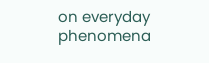on everyday phenomena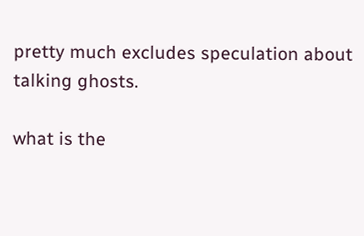pretty much excludes speculation about talking ghosts.

what is the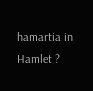hamartia in Hamlet ?